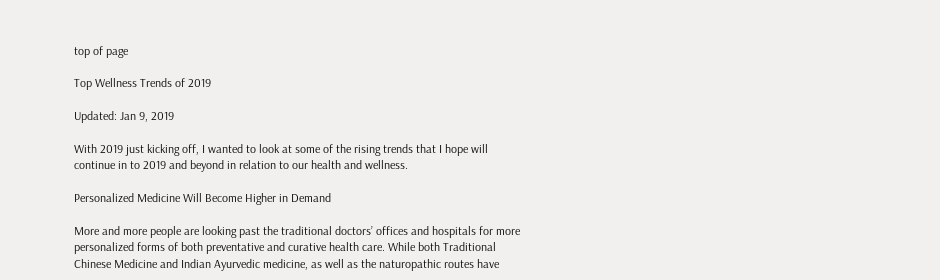top of page

Top Wellness Trends of 2019

Updated: Jan 9, 2019

With 2019 just kicking off, I wanted to look at some of the rising trends that I hope will continue in to 2019 and beyond in relation to our health and wellness.

Personalized Medicine Will Become Higher in Demand

More and more people are looking past the traditional doctors’ offices and hospitals for more personalized forms of both preventative and curative health care. While both Traditional Chinese Medicine and Indian Ayurvedic medicine, as well as the naturopathic routes have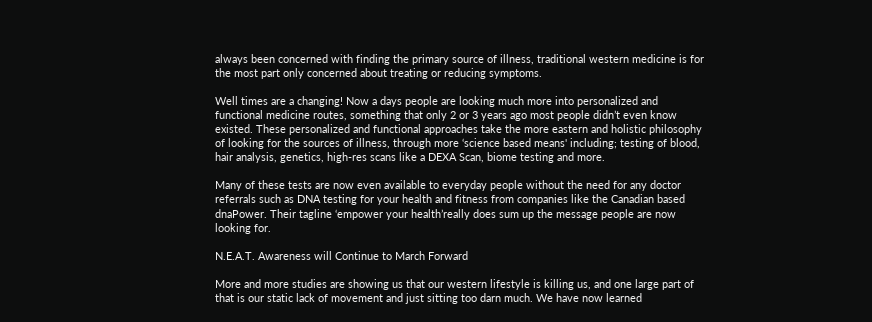always been concerned with finding the primary source of illness, traditional western medicine is for the most part only concerned about treating or reducing symptoms.

Well times are a changing! Now a days people are looking much more into personalized and functional medicine routes, something that only 2 or 3 years ago most people didn’t even know existed. These personalized and functional approaches take the more eastern and holistic philosophy of looking for the sources of illness, through more ‘science based means' including; testing of blood, hair analysis, genetics, high-res scans like a DEXA Scan, biome testing and more.

Many of these tests are now even available to everyday people without the need for any doctor referrals such as DNA testing for your health and fitness from companies like the Canadian based dnaPower. Their tagline ‘empower your health’really does sum up the message people are now looking for.

N.E.A.T. Awareness will Continue to March Forward

More and more studies are showing us that our western lifestyle is killing us, and one large part of that is our static lack of movement and just sitting too darn much. We have now learned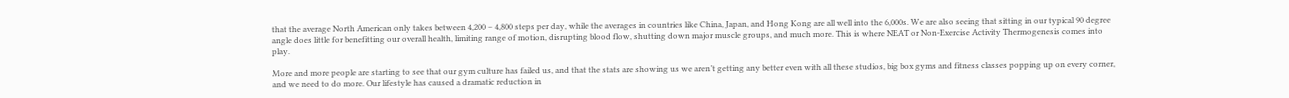that the average North American only takes between 4,200 – 4,800 steps per day, while the averages in countries like China, Japan, and Hong Kong are all well into the 6,000s. We are also seeing that sitting in our typical 90 degree angle does little for benefitting our overall health, limiting range of motion, disrupting blood flow, shutting down major muscle groups, and much more. This is where NEAT or Non-Exercise Activity Thermogenesis comes into play.

More and more people are starting to see that our gym culture has failed us, and that the stats are showing us we aren’t getting any better even with all these studios, big box gyms and fitness classes popping up on every corner, and we need to do more. Our lifestyle has caused a dramatic reduction in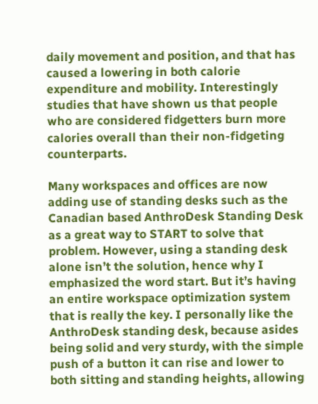daily movement and position, and that has caused a lowering in both calorie expenditure and mobility. Interestingly studies that have shown us that people who are considered fidgetters burn more calories overall than their non-fidgeting counterparts.

Many workspaces and offices are now adding use of standing desks such as the Canadian based AnthroDesk Standing Desk as a great way to START to solve that problem. However, using a standing desk alone isn’t the solution, hence why I emphasized the word start. But it’s having an entire workspace optimization system that is really the key. I personally like the AnthroDesk standing desk, because asides being solid and very sturdy, with the simple push of a button it can rise and lower to both sitting and standing heights, allowing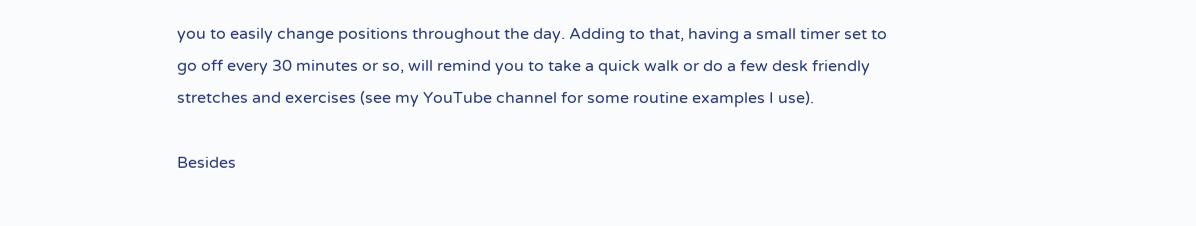you to easily change positions throughout the day. Adding to that, having a small timer set to go off every 30 minutes or so, will remind you to take a quick walk or do a few desk friendly stretches and exercises (see my YouTube channel for some routine examples I use).

Besides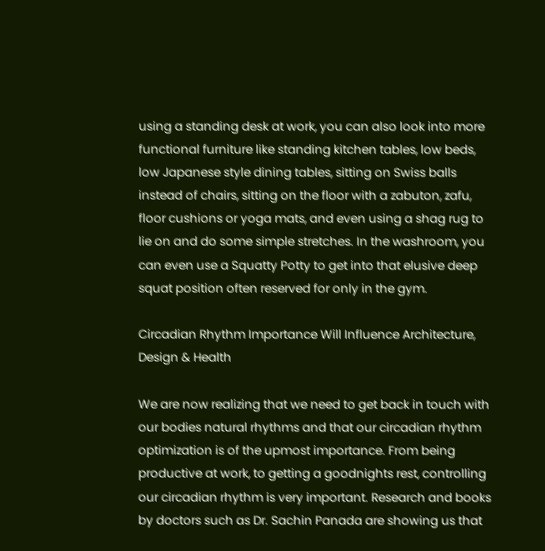using a standing desk at work, you can also look into more functional furniture like standing kitchen tables, low beds, low Japanese style dining tables, sitting on Swiss balls instead of chairs, sitting on the floor with a zabuton, zafu, floor cushions or yoga mats, and even using a shag rug to lie on and do some simple stretches. In the washroom, you can even use a Squatty Potty to get into that elusive deep squat position often reserved for only in the gym.

Circadian Rhythm Importance Will Influence Architecture, Design & Health

We are now realizing that we need to get back in touch with our bodies natural rhythms and that our circadian rhythm optimization is of the upmost importance. From being productive at work, to getting a goodnights rest, controlling our circadian rhythm is very important. Research and books by doctors such as Dr. Sachin Panada are showing us that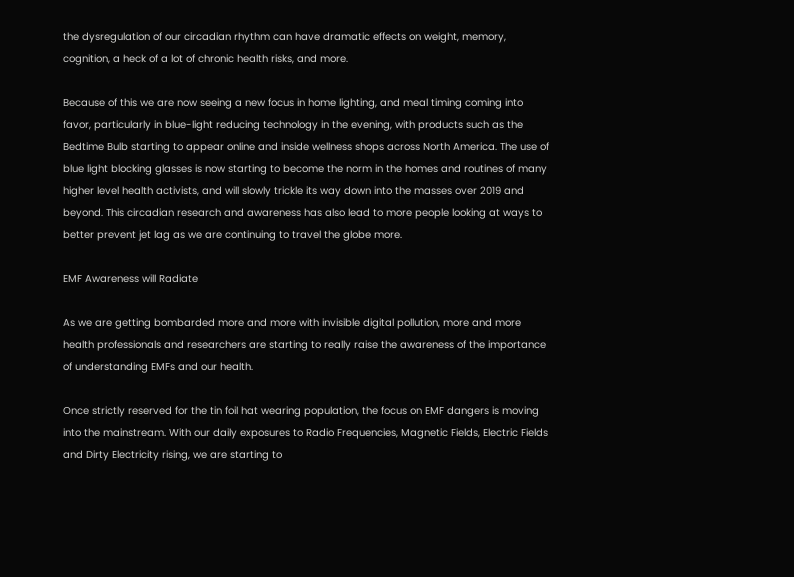the dysregulation of our circadian rhythm can have dramatic effects on weight, memory, cognition, a heck of a lot of chronic health risks, and more.

Because of this we are now seeing a new focus in home lighting, and meal timing coming into favor, particularly in blue-light reducing technology in the evening, with products such as the Bedtime Bulb starting to appear online and inside wellness shops across North America. The use of blue light blocking glasses is now starting to become the norm in the homes and routines of many higher level health activists, and will slowly trickle its way down into the masses over 2019 and beyond. This circadian research and awareness has also lead to more people looking at ways to better prevent jet lag as we are continuing to travel the globe more.

EMF Awareness will Radiate

As we are getting bombarded more and more with invisible digital pollution, more and more health professionals and researchers are starting to really raise the awareness of the importance of understanding EMFs and our health.

Once strictly reserved for the tin foil hat wearing population, the focus on EMF dangers is moving into the mainstream. With our daily exposures to Radio Frequencies, Magnetic Fields, Electric Fields and Dirty Electricity rising, we are starting to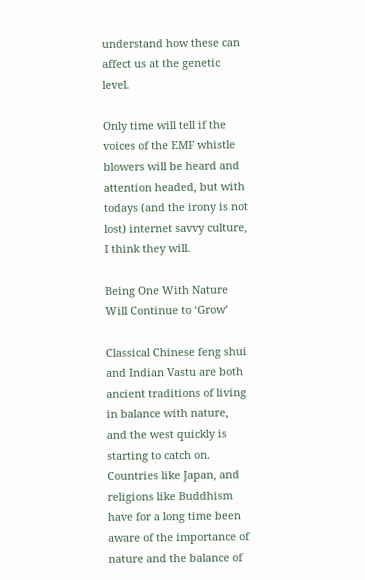understand how these can affect us at the genetic level.

Only time will tell if the voices of the EMF whistle blowers will be heard and attention headed, but with todays (and the irony is not lost) internet savvy culture, I think they will.

Being One With Nature Will Continue to ‘Grow’

Classical Chinese feng shui and Indian Vastu are both ancient traditions of living in balance with nature, and the west quickly is starting to catch on. Countries like Japan, and religions like Buddhism have for a long time been aware of the importance of nature and the balance of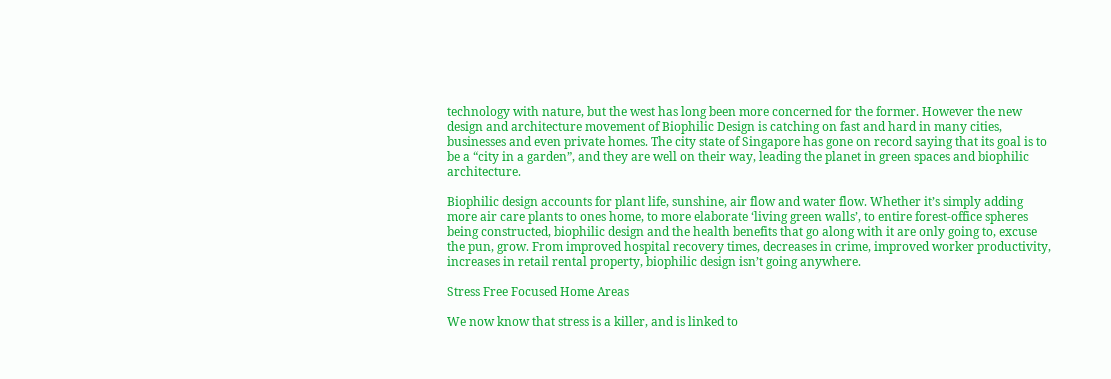technology with nature, but the west has long been more concerned for the former. However the new design and architecture movement of Biophilic Design is catching on fast and hard in many cities, businesses and even private homes. The city state of Singapore has gone on record saying that its goal is to be a “city in a garden”, and they are well on their way, leading the planet in green spaces and biophilic architecture.

Biophilic design accounts for plant life, sunshine, air flow and water flow. Whether it’s simply adding more air care plants to ones home, to more elaborate ‘living green walls’, to entire forest-office spheres being constructed, biophilic design and the health benefits that go along with it are only going to, excuse the pun, grow. From improved hospital recovery times, decreases in crime, improved worker productivity, increases in retail rental property, biophilic design isn’t going anywhere.

Stress Free Focused Home Areas

We now know that stress is a killer, and is linked to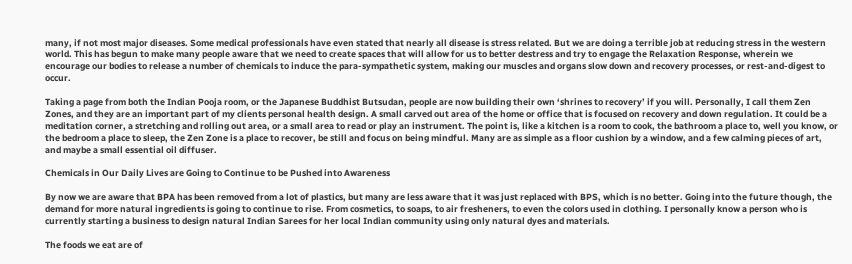many, if not most major diseases. Some medical professionals have even stated that nearly all disease is stress related. But we are doing a terrible job at reducing stress in the western world. This has begun to make many people aware that we need to create spaces that will allow for us to better destress and try to engage the Relaxation Response, wherein we encourage our bodies to release a number of chemicals to induce the para-sympathetic system, making our muscles and organs slow down and recovery processes, or rest-and-digest to occur.

Taking a page from both the Indian Pooja room, or the Japanese Buddhist Butsudan, people are now building their own ‘shrines to recovery’ if you will. Personally, I call them Zen Zones, and they are an important part of my clients personal health design. A small carved out area of the home or office that is focused on recovery and down regulation. It could be a meditation corner, a stretching and rolling out area, or a small area to read or play an instrument. The point is, like a kitchen is a room to cook, the bathroom a place to, well you know, or the bedroom a place to sleep, the Zen Zone is a place to recover, be still and focus on being mindful. Many are as simple as a floor cushion by a window, and a few calming pieces of art, and maybe a small essential oil diffuser.

Chemicals in Our Daily Lives are Going to Continue to be Pushed into Awareness

By now we are aware that BPA has been removed from a lot of plastics, but many are less aware that it was just replaced with BPS, which is no better. Going into the future though, the demand for more natural ingredients is going to continue to rise. From cosmetics, to soaps, to air fresheners, to even the colors used in clothing. I personally know a person who is currently starting a business to design natural Indian Sarees for her local Indian community using only natural dyes and materials.

The foods we eat are of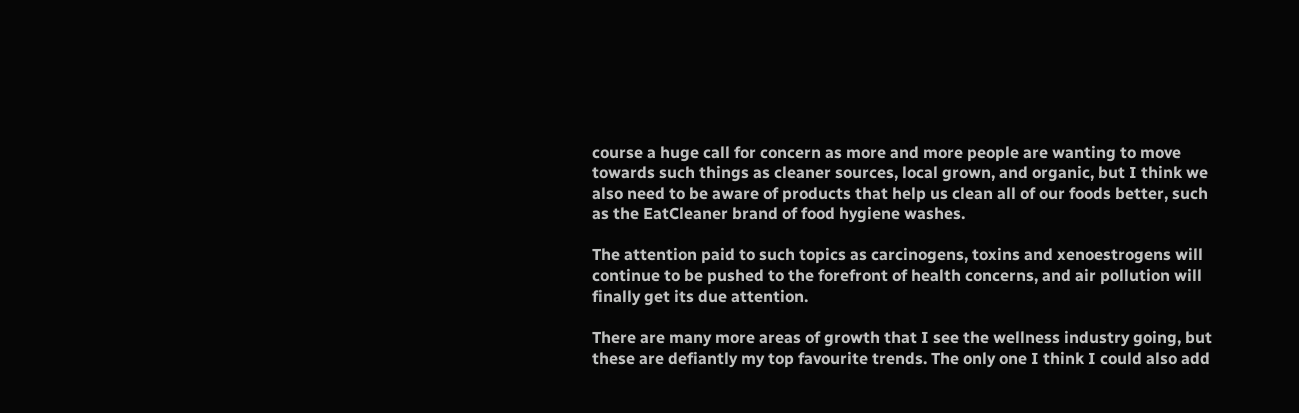course a huge call for concern as more and more people are wanting to move towards such things as cleaner sources, local grown, and organic, but I think we also need to be aware of products that help us clean all of our foods better, such as the EatCleaner brand of food hygiene washes.

The attention paid to such topics as carcinogens, toxins and xenoestrogens will continue to be pushed to the forefront of health concerns, and air pollution will finally get its due attention.

There are many more areas of growth that I see the wellness industry going, but these are defiantly my top favourite trends. The only one I think I could also add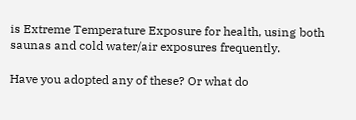is Extreme Temperature Exposure for health, using both saunas and cold water/air exposures frequently.

Have you adopted any of these? Or what do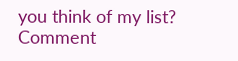you think of my list? Comment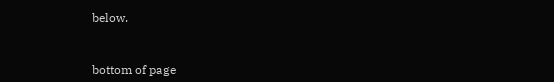below.



bottom of page